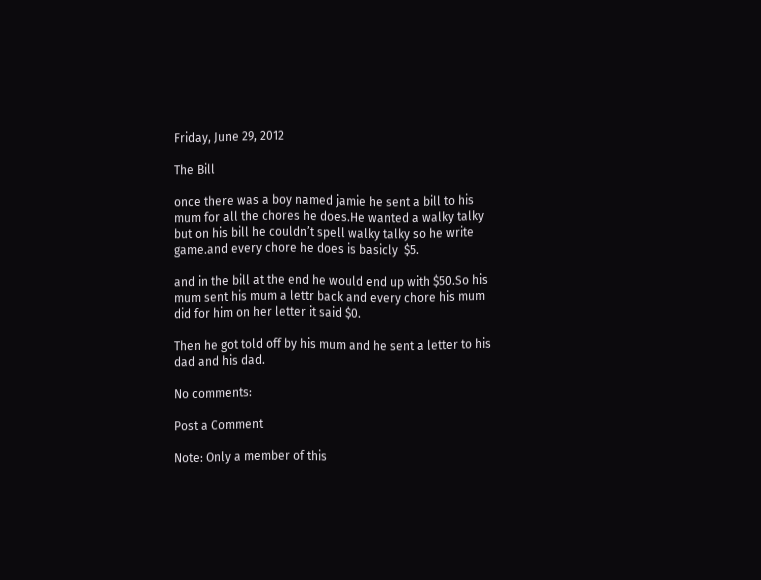Friday, June 29, 2012

The Bill

once there was a boy named jamie he sent a bill to his mum for all the chores he does.He wanted a walky talky but on his bill he couldn’t spell walky talky so he write game.and every chore he does is basicly  $5.

and in the bill at the end he would end up with $50.So his mum sent his mum a lettr back and every chore his mum did for him on her letter it said $0.

Then he got told off by his mum and he sent a letter to his dad and his dad.

No comments:

Post a Comment

Note: Only a member of this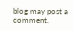blog may post a comment.